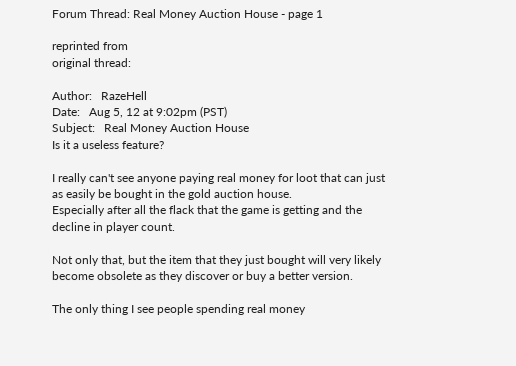Forum Thread: Real Money Auction House - page 1

reprinted from
original thread:

Author:   RazeHell
Date:   Aug 5, 12 at 9:02pm (PST)
Subject:   Real Money Auction House
Is it a useless feature?

I really can't see anyone paying real money for loot that can just as easily be bought in the gold auction house.
Especially after all the flack that the game is getting and the decline in player count.

Not only that, but the item that they just bought will very likely become obsolete as they discover or buy a better version.

The only thing I see people spending real money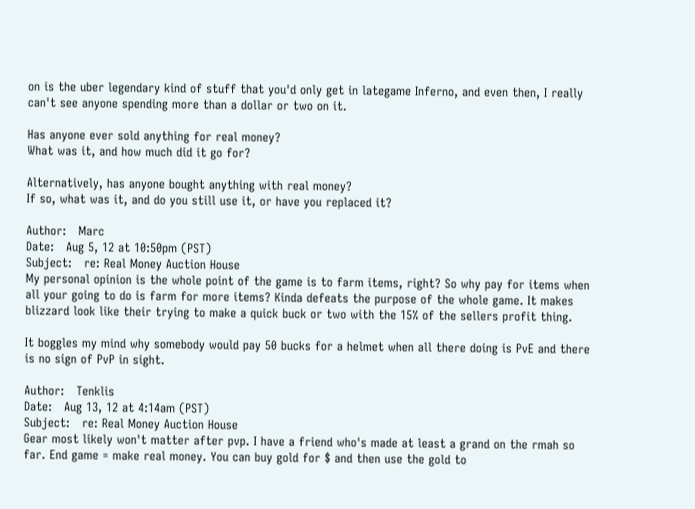on is the uber legendary kind of stuff that you'd only get in lategame Inferno, and even then, I really can't see anyone spending more than a dollar or two on it.

Has anyone ever sold anything for real money?
What was it, and how much did it go for?

Alternatively, has anyone bought anything with real money?
If so, what was it, and do you still use it, or have you replaced it?

Author:   Marc
Date:   Aug 5, 12 at 10:50pm (PST)
Subject:   re: Real Money Auction House
My personal opinion is the whole point of the game is to farm items, right? So why pay for items when all your going to do is farm for more items? Kinda defeats the purpose of the whole game. It makes blizzard look like their trying to make a quick buck or two with the 15% of the sellers profit thing.

It boggles my mind why somebody would pay 50 bucks for a helmet when all there doing is PvE and there is no sign of PvP in sight.

Author:   Tenklis
Date:   Aug 13, 12 at 4:14am (PST)
Subject:   re: Real Money Auction House
Gear most likely won't matter after pvp. I have a friend who's made at least a grand on the rmah so far. End game = make real money. You can buy gold for $ and then use the gold to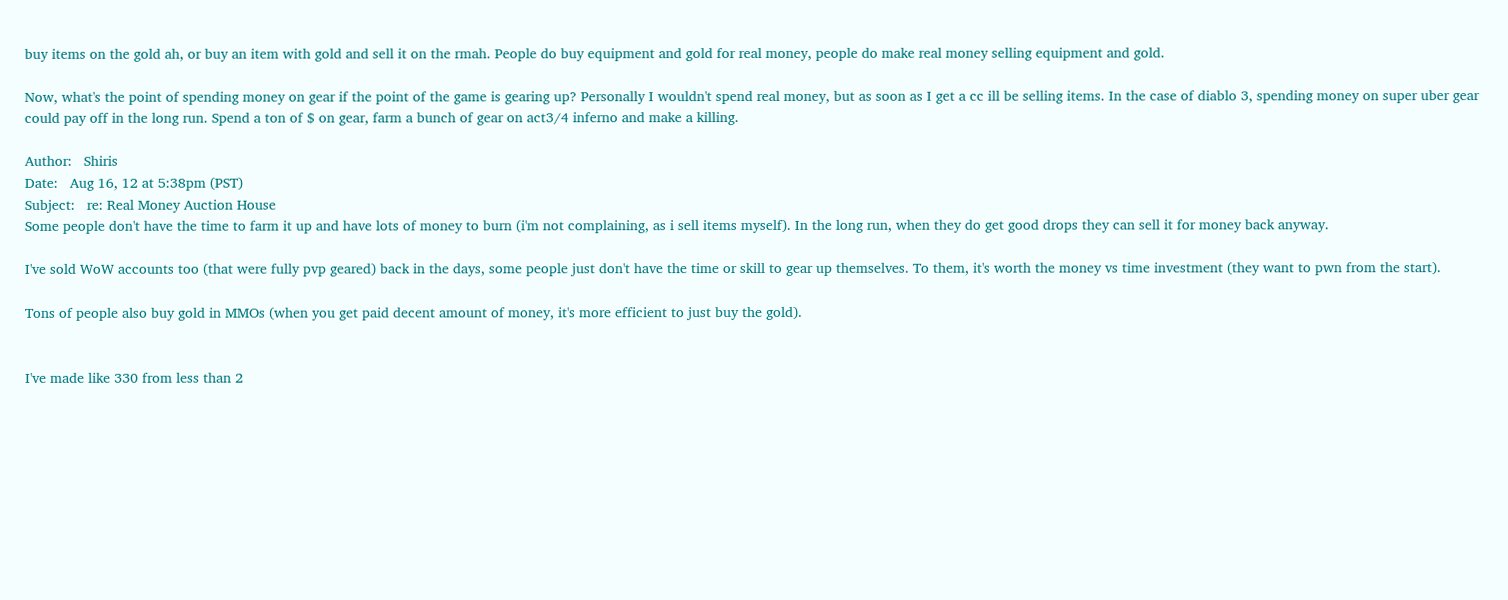buy items on the gold ah, or buy an item with gold and sell it on the rmah. People do buy equipment and gold for real money, people do make real money selling equipment and gold.

Now, what's the point of spending money on gear if the point of the game is gearing up? Personally I wouldn't spend real money, but as soon as I get a cc ill be selling items. In the case of diablo 3, spending money on super uber gear could pay off in the long run. Spend a ton of $ on gear, farm a bunch of gear on act3/4 inferno and make a killing.

Author:   Shiris
Date:   Aug 16, 12 at 5:38pm (PST)
Subject:   re: Real Money Auction House
Some people don't have the time to farm it up and have lots of money to burn (i'm not complaining, as i sell items myself). In the long run, when they do get good drops they can sell it for money back anyway.

I've sold WoW accounts too (that were fully pvp geared) back in the days, some people just don't have the time or skill to gear up themselves. To them, it's worth the money vs time investment (they want to pwn from the start).

Tons of people also buy gold in MMOs (when you get paid decent amount of money, it's more efficient to just buy the gold).


I've made like 330 from less than 2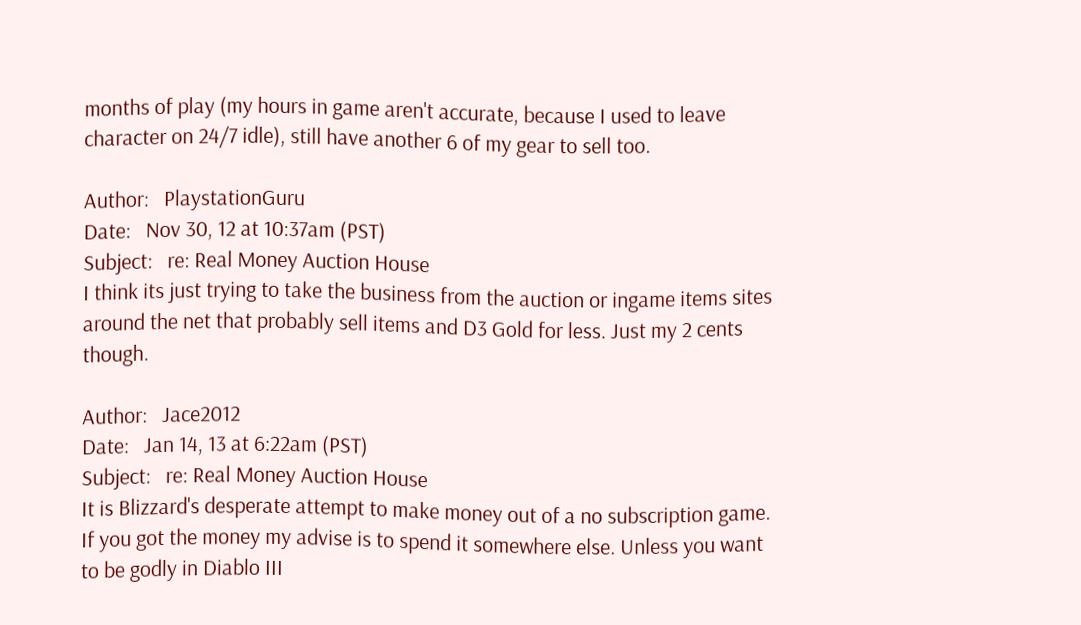months of play (my hours in game aren't accurate, because I used to leave character on 24/7 idle), still have another 6 of my gear to sell too.

Author:   PlaystationGuru
Date:   Nov 30, 12 at 10:37am (PST)
Subject:   re: Real Money Auction House
I think its just trying to take the business from the auction or ingame items sites around the net that probably sell items and D3 Gold for less. Just my 2 cents though.

Author:   Jace2012
Date:   Jan 14, 13 at 6:22am (PST)
Subject:   re: Real Money Auction House
It is Blizzard's desperate attempt to make money out of a no subscription game. If you got the money my advise is to spend it somewhere else. Unless you want to be godly in Diablo III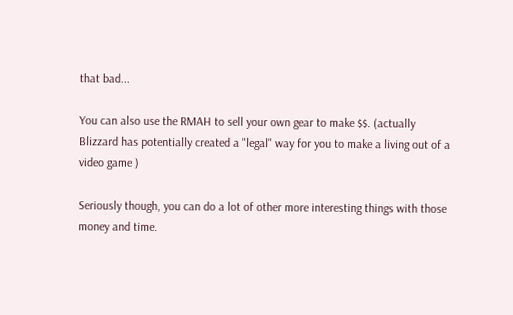that bad...

You can also use the RMAH to sell your own gear to make $$. (actually Blizzard has potentially created a "legal" way for you to make a living out of a video game )

Seriously though, you can do a lot of other more interesting things with those money and time.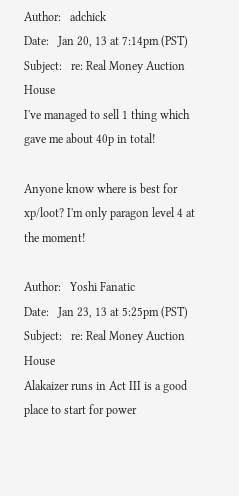Author:   adchick
Date:   Jan 20, 13 at 7:14pm (PST)
Subject:   re: Real Money Auction House
I've managed to sell 1 thing which gave me about 40p in total!

Anyone know where is best for xp/loot? I'm only paragon level 4 at the moment!

Author:   Yoshi Fanatic
Date:   Jan 23, 13 at 5:25pm (PST)
Subject:   re: Real Money Auction House
Alakaizer runs in Act III is a good place to start for power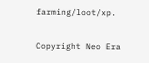farming/loot/xp.

Copyright Neo Era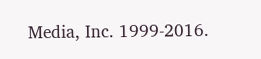Media, Inc. 1999-2016.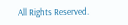All Rights Reserved.